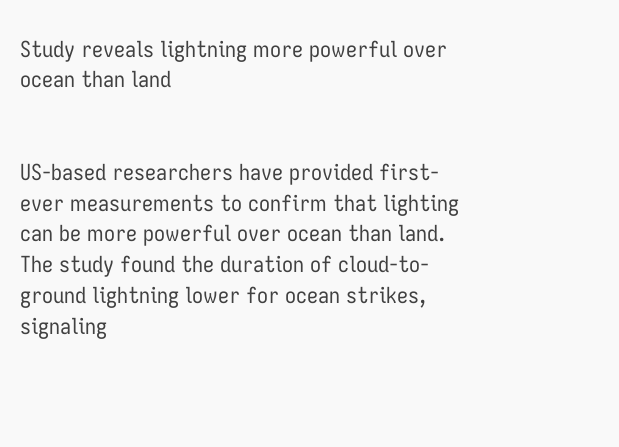Study reveals lightning more powerful over ocean than land


US-based researchers have provided first-ever measurements to confirm that lighting can be more powerful over ocean than land. The study found the duration of cloud-to-ground lightning lower for ocean strikes, signaling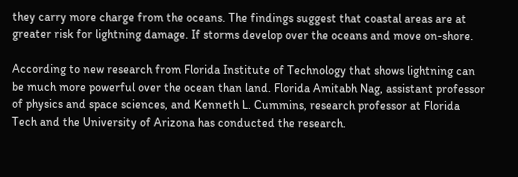they carry more charge from the oceans. The findings suggest that coastal areas are at greater risk for lightning damage. If storms develop over the oceans and move on-shore.

According to new research from Florida Institute of Technology that shows lightning can be much more powerful over the ocean than land. Florida Amitabh Nag, assistant professor of physics and space sciences, and Kenneth L. Cummins, research professor at Florida Tech and the University of Arizona has conducted the research.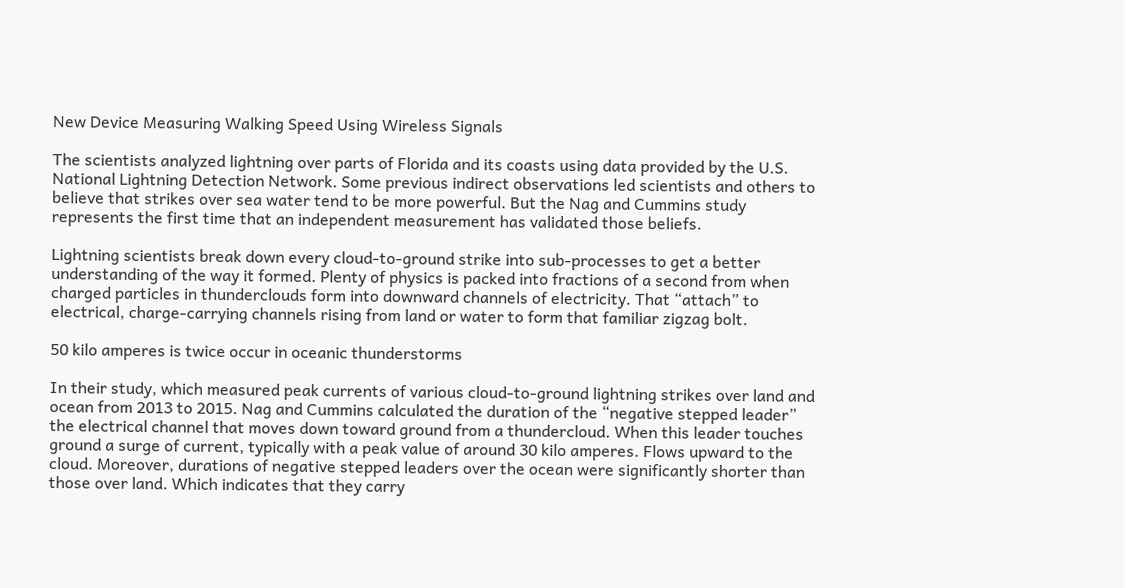New Device Measuring Walking Speed Using Wireless Signals

The scientists analyzed lightning over parts of Florida and its coasts using data provided by the U.S. National Lightning Detection Network. Some previous indirect observations led scientists and others to believe that strikes over sea water tend to be more powerful. But the Nag and Cummins study represents the first time that an independent measurement has validated those beliefs.

Lightning scientists break down every cloud-to-ground strike into sub-processes to get a better understanding of the way it formed. Plenty of physics is packed into fractions of a second from when charged particles in thunderclouds form into downward channels of electricity. That “attach” to electrical, charge-carrying channels rising from land or water to form that familiar zigzag bolt.

50 kilo amperes is twice occur in oceanic thunderstorms

In their study, which measured peak currents of various cloud-to-ground lightning strikes over land and ocean from 2013 to 2015. Nag and Cummins calculated the duration of the “negative stepped leader” the electrical channel that moves down toward ground from a thundercloud. When this leader touches ground a surge of current, typically with a peak value of around 30 kilo amperes. Flows upward to the cloud. Moreover, durations of negative stepped leaders over the ocean were significantly shorter than those over land. Which indicates that they carry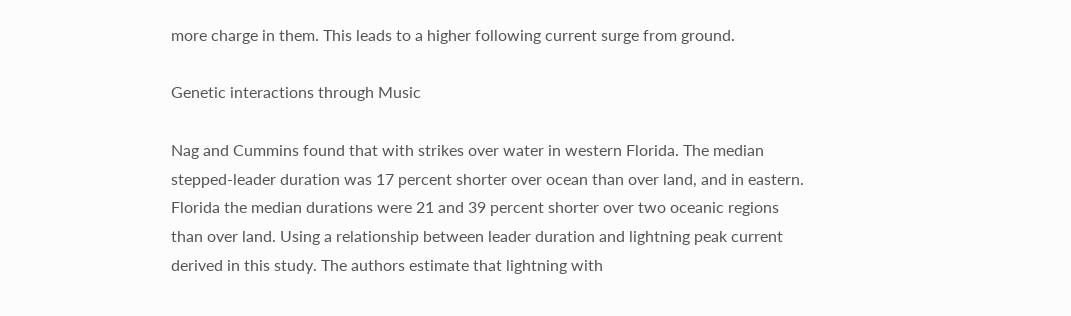more charge in them. This leads to a higher following current surge from ground.

Genetic interactions through Music

Nag and Cummins found that with strikes over water in western Florida. The median stepped-leader duration was 17 percent shorter over ocean than over land, and in eastern. Florida the median durations were 21 and 39 percent shorter over two oceanic regions than over land. Using a relationship between leader duration and lightning peak current derived in this study. The authors estimate that lightning with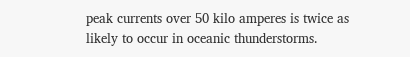peak currents over 50 kilo amperes is twice as likely to occur in oceanic thunderstorms.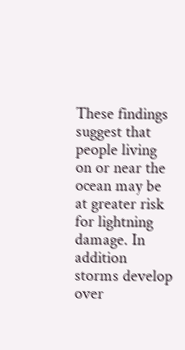These findings suggest that people living on or near the ocean may be at greater risk for lightning damage. In addition storms develop over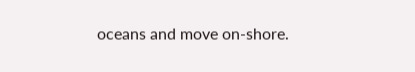oceans and move on-shore.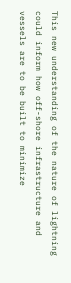This new understanding of the nature of lightning could inform how off-shore infrastructure and vessels are to be built to minimize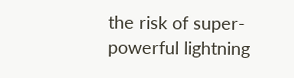the risk of super-powerful lightning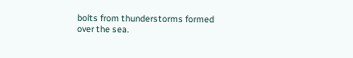bolts from thunderstorms formed over the sea.